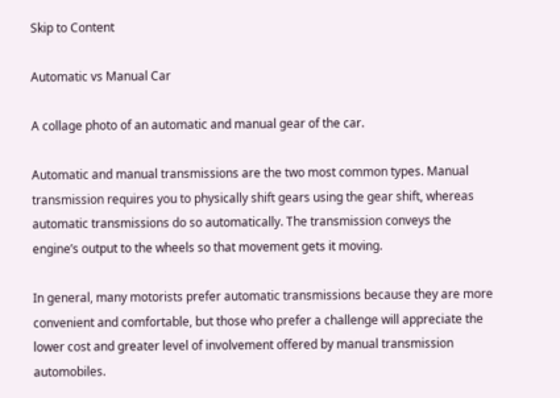Skip to Content

Automatic vs Manual Car

A collage photo of an automatic and manual gear of the car.

Automatic and manual transmissions are the two most common types. Manual transmission requires you to physically shift gears using the gear shift, whereas automatic transmissions do so automatically. The transmission conveys the engine’s output to the wheels so that movement gets it moving.

In general, many motorists prefer automatic transmissions because they are more convenient and comfortable, but those who prefer a challenge will appreciate the lower cost and greater level of involvement offered by manual transmission automobiles.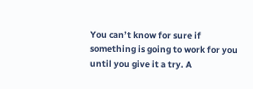You can’t know for sure if something is going to work for you until you give it a try. A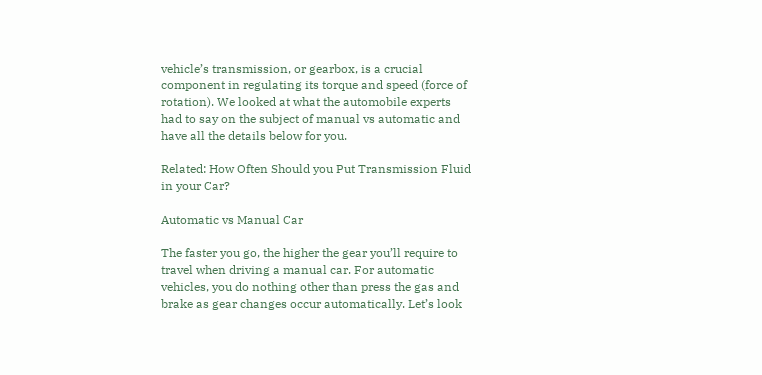vehicle’s transmission, or gearbox, is a crucial component in regulating its torque and speed (force of rotation). We looked at what the automobile experts had to say on the subject of manual vs automatic and have all the details below for you.

Related: How Often Should you Put Transmission Fluid in your Car?

Automatic vs Manual Car

The faster you go, the higher the gear you’ll require to travel when driving a manual car. For automatic vehicles, you do nothing other than press the gas and brake as gear changes occur automatically. Let’s look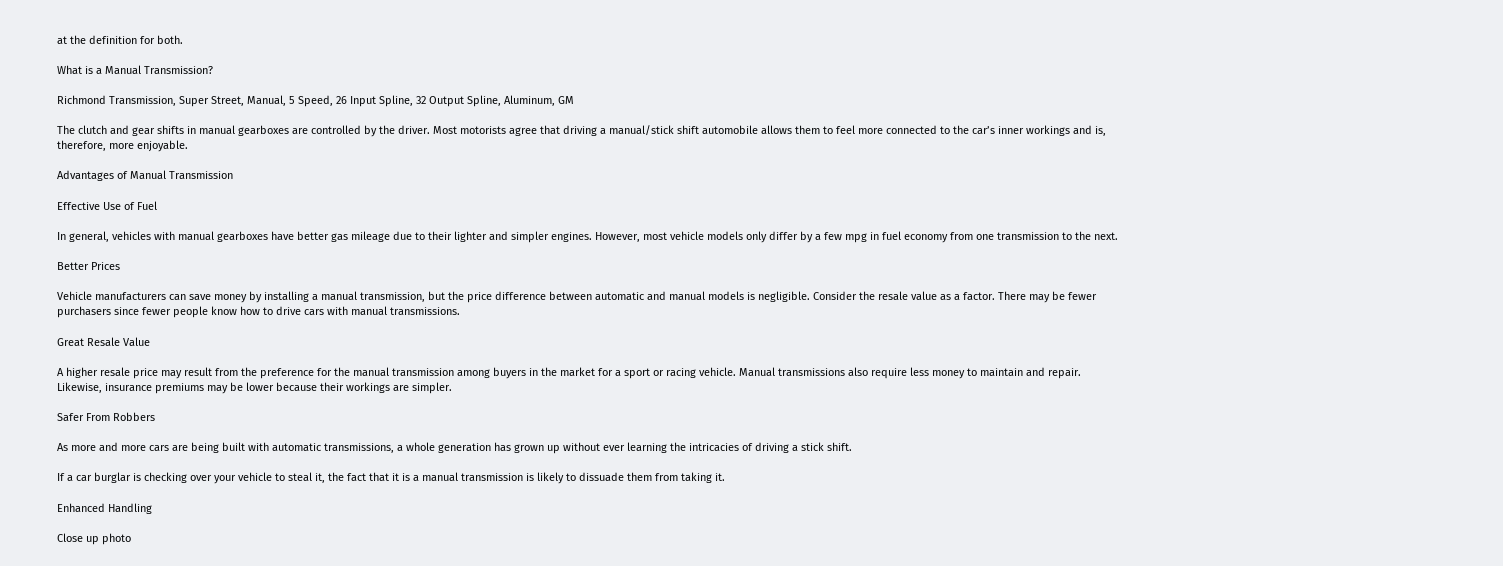at the definition for both.

What is a Manual Transmission?

Richmond Transmission, Super Street, Manual, 5 Speed, 26 Input Spline, 32 Output Spline, Aluminum, GM

The clutch and gear shifts in manual gearboxes are controlled by the driver. Most motorists agree that driving a manual/stick shift automobile allows them to feel more connected to the car’s inner workings and is, therefore, more enjoyable.

Advantages of Manual Transmission

Effective Use of Fuel

In general, vehicles with manual gearboxes have better gas mileage due to their lighter and simpler engines. However, most vehicle models only differ by a few mpg in fuel economy from one transmission to the next.

Better Prices

Vehicle manufacturers can save money by installing a manual transmission, but the price difference between automatic and manual models is negligible. Consider the resale value as a factor. There may be fewer purchasers since fewer people know how to drive cars with manual transmissions.

Great Resale Value

A higher resale price may result from the preference for the manual transmission among buyers in the market for a sport or racing vehicle. Manual transmissions also require less money to maintain and repair. Likewise, insurance premiums may be lower because their workings are simpler.

Safer From Robbers

As more and more cars are being built with automatic transmissions, a whole generation has grown up without ever learning the intricacies of driving a stick shift.

If a car burglar is checking over your vehicle to steal it, the fact that it is a manual transmission is likely to dissuade them from taking it.

Enhanced Handling

Close up photo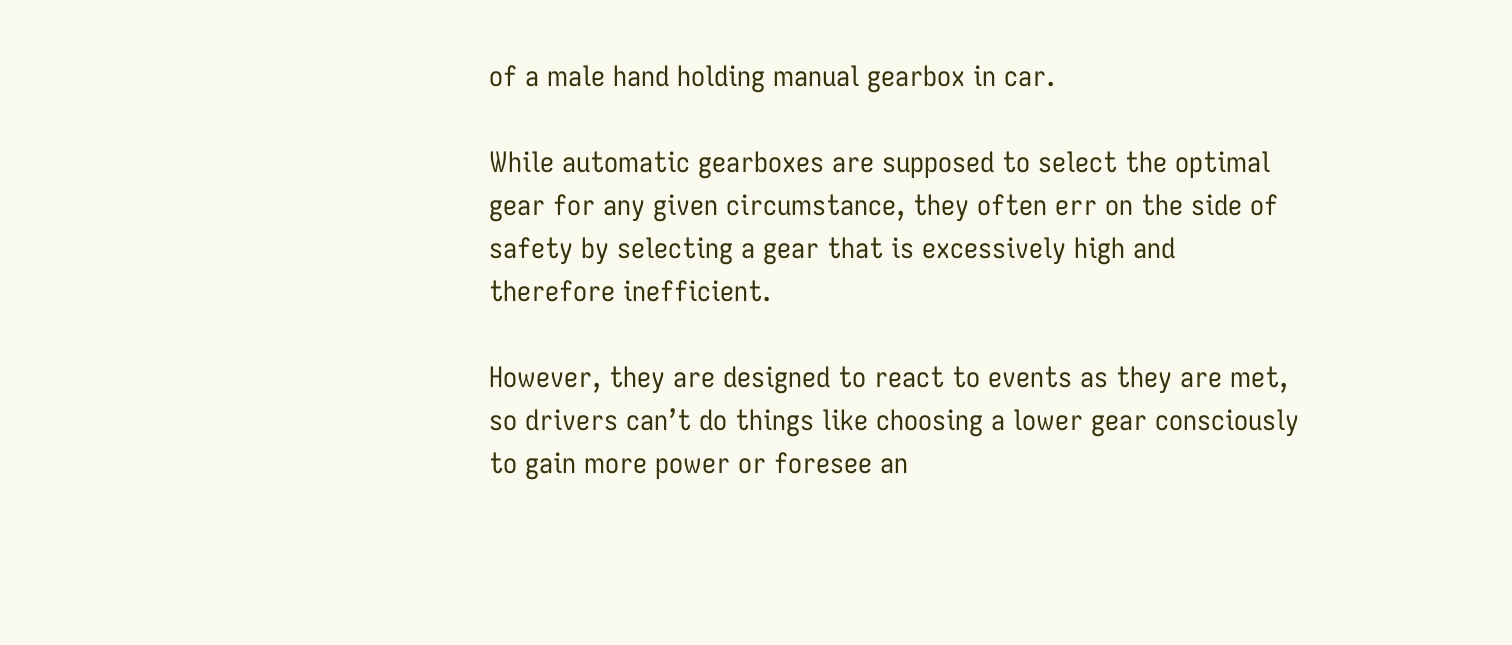of a male hand holding manual gearbox in car.

While automatic gearboxes are supposed to select the optimal gear for any given circumstance, they often err on the side of safety by selecting a gear that is excessively high and therefore inefficient.

However, they are designed to react to events as they are met, so drivers can’t do things like choosing a lower gear consciously to gain more power or foresee an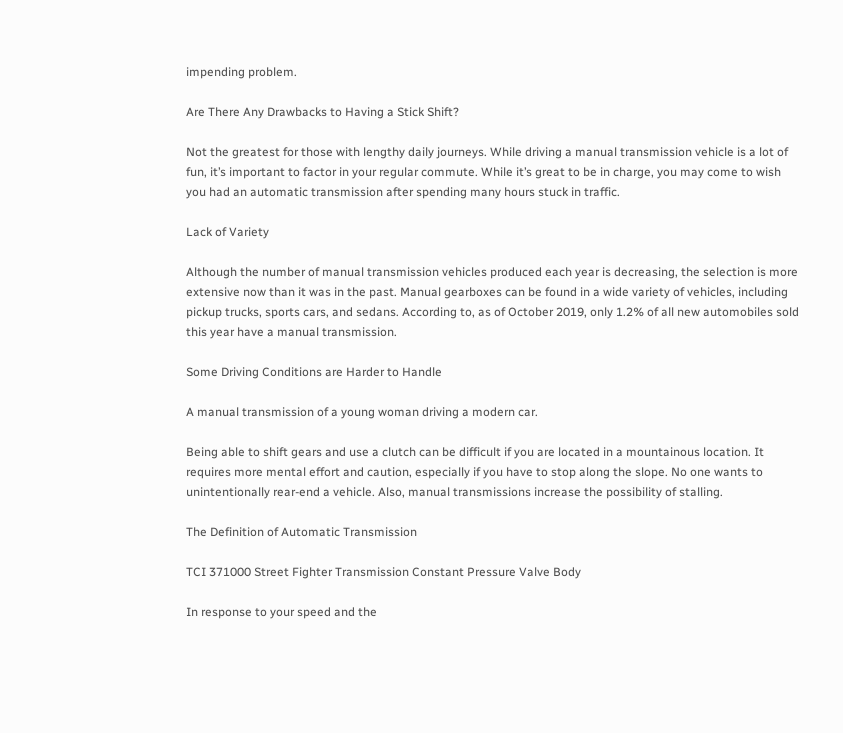impending problem.

Are There Any Drawbacks to Having a Stick Shift?

Not the greatest for those with lengthy daily journeys. While driving a manual transmission vehicle is a lot of fun, it’s important to factor in your regular commute. While it’s great to be in charge, you may come to wish you had an automatic transmission after spending many hours stuck in traffic.

Lack of Variety

Although the number of manual transmission vehicles produced each year is decreasing, the selection is more extensive now than it was in the past. Manual gearboxes can be found in a wide variety of vehicles, including pickup trucks, sports cars, and sedans. According to, as of October 2019, only 1.2% of all new automobiles sold this year have a manual transmission.

Some Driving Conditions are Harder to Handle

A manual transmission of a young woman driving a modern car.

Being able to shift gears and use a clutch can be difficult if you are located in a mountainous location. It requires more mental effort and caution, especially if you have to stop along the slope. No one wants to unintentionally rear-end a vehicle. Also, manual transmissions increase the possibility of stalling.

The Definition of Automatic Transmission

TCI 371000 Street Fighter Transmission Constant Pressure Valve Body

In response to your speed and the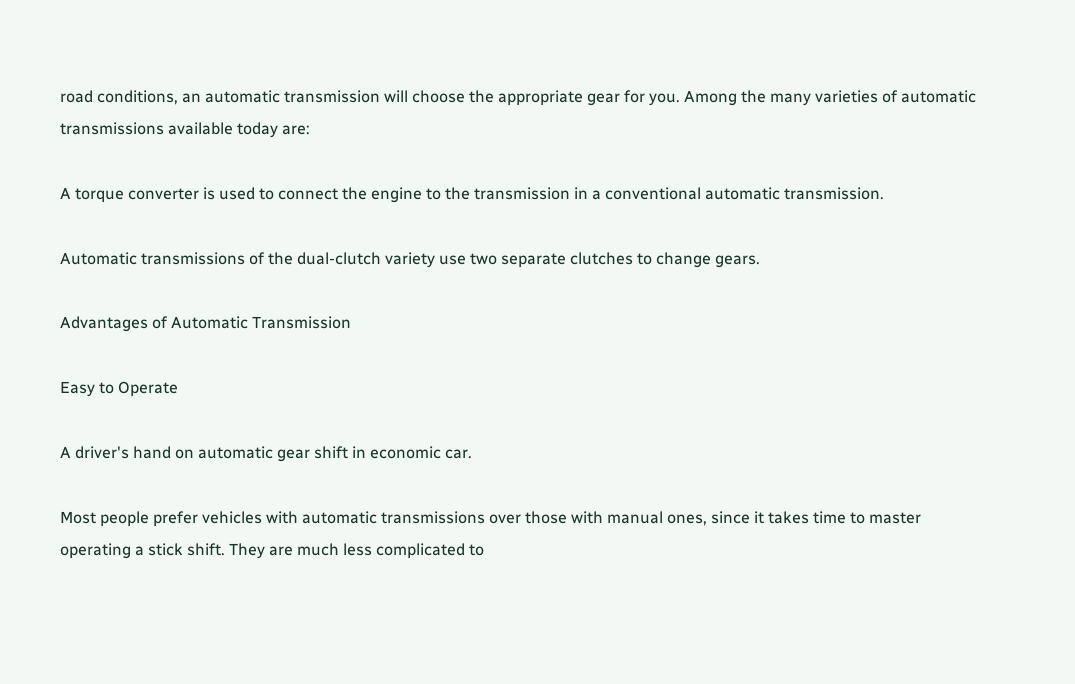road conditions, an automatic transmission will choose the appropriate gear for you. Among the many varieties of automatic transmissions available today are:

A torque converter is used to connect the engine to the transmission in a conventional automatic transmission.

Automatic transmissions of the dual-clutch variety use two separate clutches to change gears.

Advantages of Automatic Transmission

Easy to Operate

A driver's hand on automatic gear shift in economic car.

Most people prefer vehicles with automatic transmissions over those with manual ones, since it takes time to master operating a stick shift. They are much less complicated to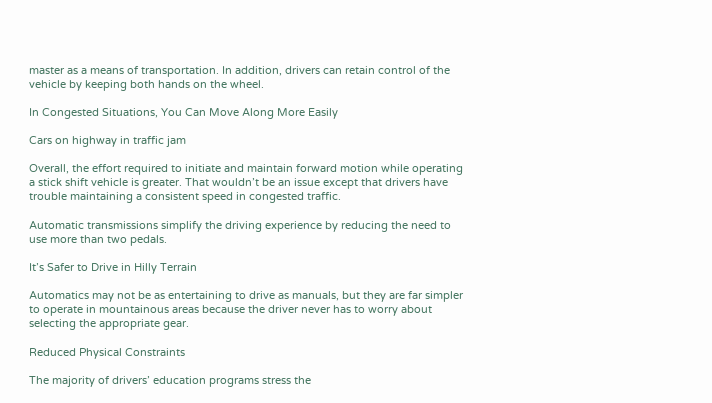master as a means of transportation. In addition, drivers can retain control of the vehicle by keeping both hands on the wheel.

In Congested Situations, You Can Move Along More Easily

Cars on highway in traffic jam

Overall, the effort required to initiate and maintain forward motion while operating a stick shift vehicle is greater. That wouldn’t be an issue except that drivers have trouble maintaining a consistent speed in congested traffic.

Automatic transmissions simplify the driving experience by reducing the need to use more than two pedals.

It’s Safer to Drive in Hilly Terrain

Automatics may not be as entertaining to drive as manuals, but they are far simpler to operate in mountainous areas because the driver never has to worry about selecting the appropriate gear.

Reduced Physical Constraints

The majority of drivers’ education programs stress the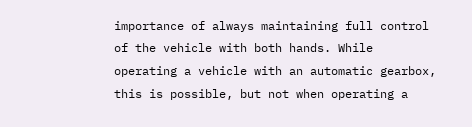importance of always maintaining full control of the vehicle with both hands. While operating a vehicle with an automatic gearbox, this is possible, but not when operating a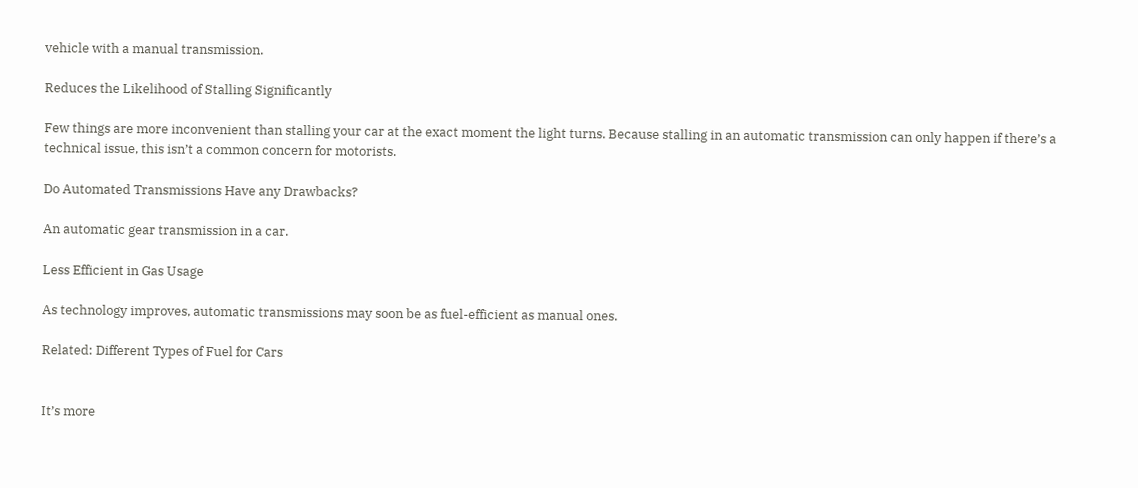vehicle with a manual transmission.

Reduces the Likelihood of Stalling Significantly

Few things are more inconvenient than stalling your car at the exact moment the light turns. Because stalling in an automatic transmission can only happen if there’s a technical issue, this isn’t a common concern for motorists.

Do Automated Transmissions Have any Drawbacks?

An automatic gear transmission in a car.

Less Efficient in Gas Usage

As technology improves, automatic transmissions may soon be as fuel-efficient as manual ones.

Related: Different Types of Fuel for Cars


It’s more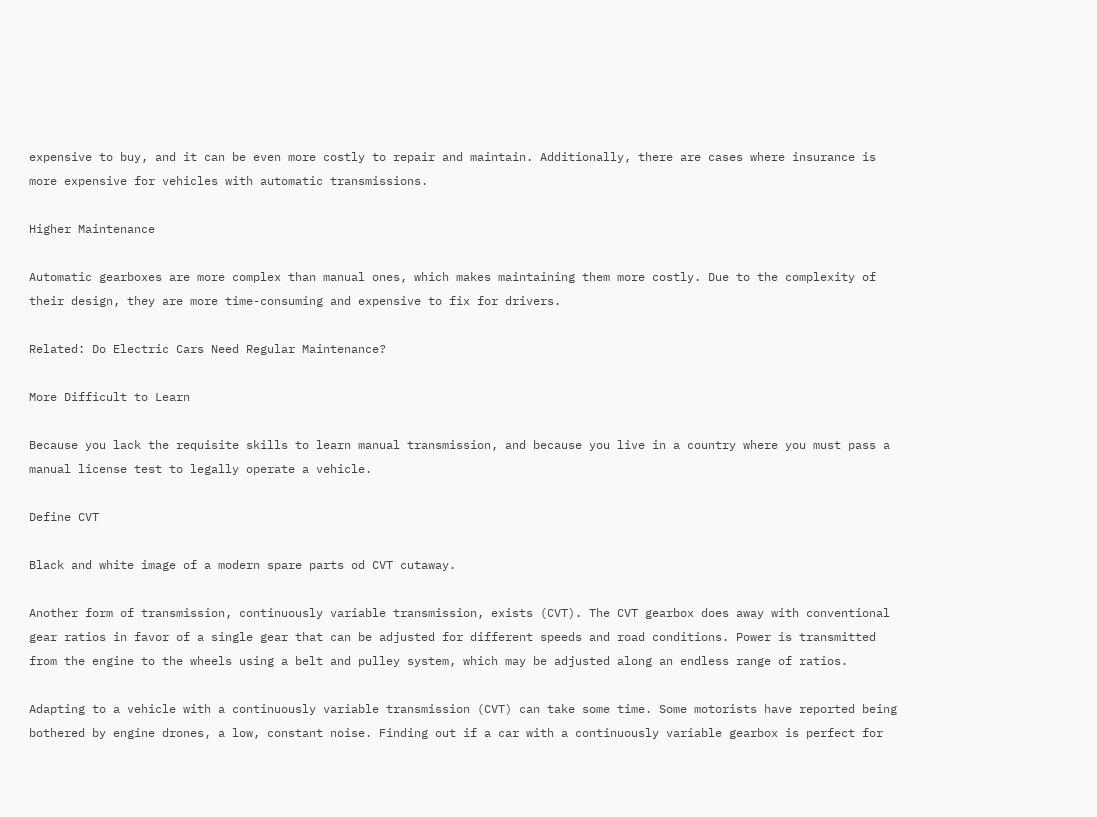expensive to buy, and it can be even more costly to repair and maintain. Additionally, there are cases where insurance is more expensive for vehicles with automatic transmissions.

Higher Maintenance

Automatic gearboxes are more complex than manual ones, which makes maintaining them more costly. Due to the complexity of their design, they are more time-consuming and expensive to fix for drivers.

Related: Do Electric Cars Need Regular Maintenance?

More Difficult to Learn

Because you lack the requisite skills to learn manual transmission, and because you live in a country where you must pass a manual license test to legally operate a vehicle.

Define CVT

Black and white image of a modern spare parts od CVT cutaway.

Another form of transmission, continuously variable transmission, exists (CVT). The CVT gearbox does away with conventional gear ratios in favor of a single gear that can be adjusted for different speeds and road conditions. Power is transmitted from the engine to the wheels using a belt and pulley system, which may be adjusted along an endless range of ratios.

Adapting to a vehicle with a continuously variable transmission (CVT) can take some time. Some motorists have reported being bothered by engine drones, a low, constant noise. Finding out if a car with a continuously variable gearbox is perfect for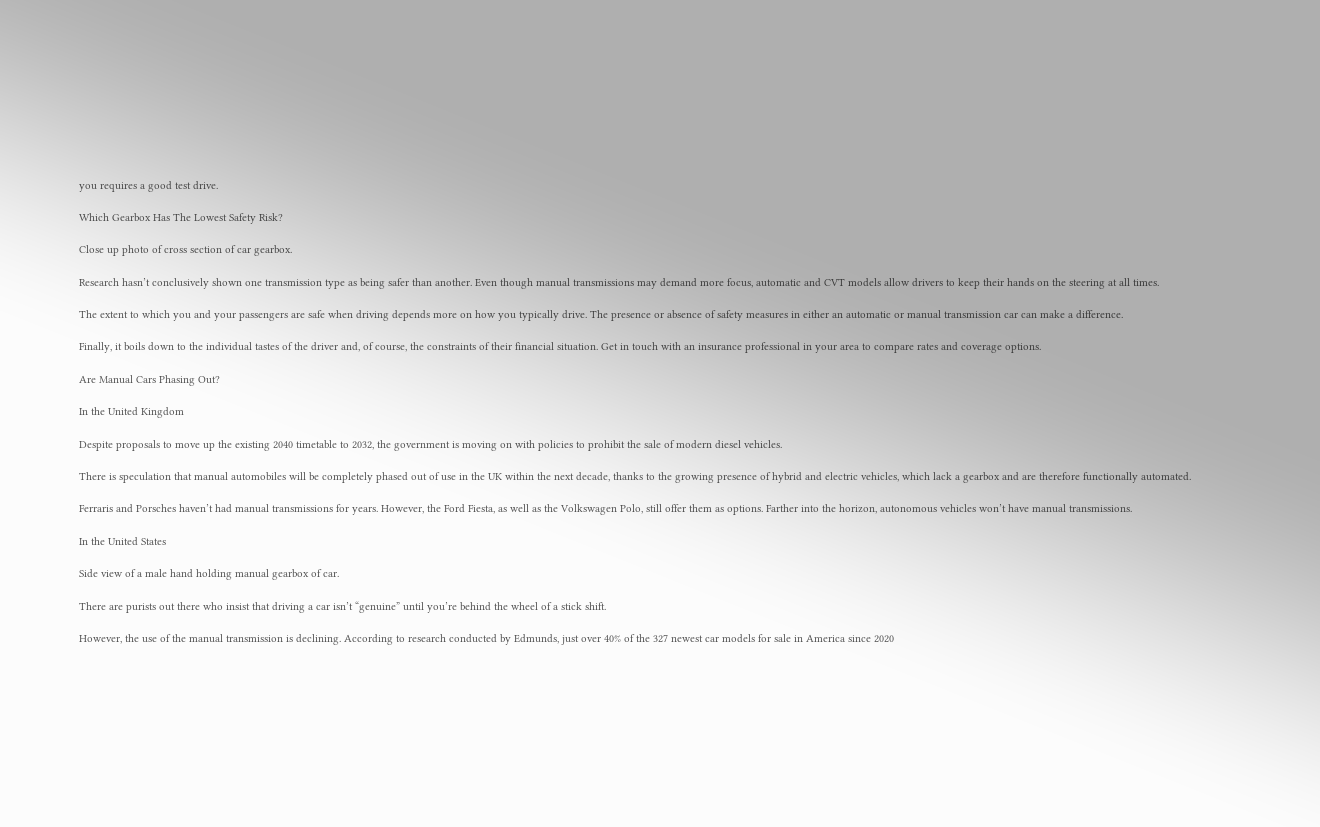you requires a good test drive.

Which Gearbox Has The Lowest Safety Risk?

Close up photo of cross section of car gearbox.

Research hasn’t conclusively shown one transmission type as being safer than another. Even though manual transmissions may demand more focus, automatic and CVT models allow drivers to keep their hands on the steering at all times.

The extent to which you and your passengers are safe when driving depends more on how you typically drive. The presence or absence of safety measures in either an automatic or manual transmission car can make a difference.

Finally, it boils down to the individual tastes of the driver and, of course, the constraints of their financial situation. Get in touch with an insurance professional in your area to compare rates and coverage options.

Are Manual Cars Phasing Out?

In the United Kingdom

Despite proposals to move up the existing 2040 timetable to 2032, the government is moving on with policies to prohibit the sale of modern diesel vehicles.

There is speculation that manual automobiles will be completely phased out of use in the UK within the next decade, thanks to the growing presence of hybrid and electric vehicles, which lack a gearbox and are therefore functionally automated.

Ferraris and Porsches haven’t had manual transmissions for years. However, the Ford Fiesta, as well as the Volkswagen Polo, still offer them as options. Farther into the horizon, autonomous vehicles won’t have manual transmissions.

In the United States

Side view of a male hand holding manual gearbox of car.

There are purists out there who insist that driving a car isn’t “genuine” until you’re behind the wheel of a stick shift.

However, the use of the manual transmission is declining. According to research conducted by Edmunds, just over 40% of the 327 newest car models for sale in America since 2020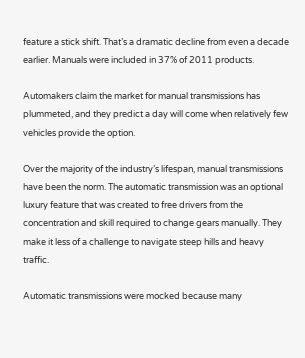feature a stick shift. That’s a dramatic decline from even a decade earlier. Manuals were included in 37% of 2011 products.

Automakers claim the market for manual transmissions has plummeted, and they predict a day will come when relatively few vehicles provide the option.

Over the majority of the industry’s lifespan, manual transmissions have been the norm. The automatic transmission was an optional luxury feature that was created to free drivers from the concentration and skill required to change gears manually. They make it less of a challenge to navigate steep hills and heavy traffic.

Automatic transmissions were mocked because many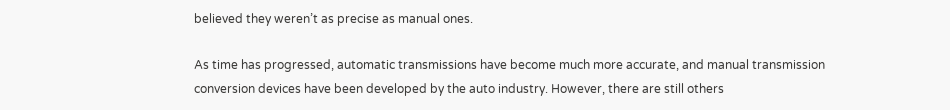believed they weren’t as precise as manual ones.

As time has progressed, automatic transmissions have become much more accurate, and manual transmission conversion devices have been developed by the auto industry. However, there are still others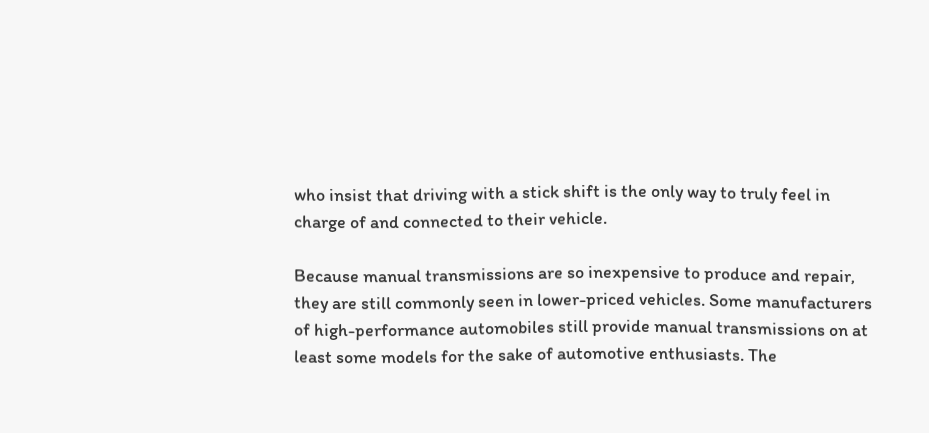who insist that driving with a stick shift is the only way to truly feel in charge of and connected to their vehicle.

Because manual transmissions are so inexpensive to produce and repair, they are still commonly seen in lower-priced vehicles. Some manufacturers of high-performance automobiles still provide manual transmissions on at least some models for the sake of automotive enthusiasts. The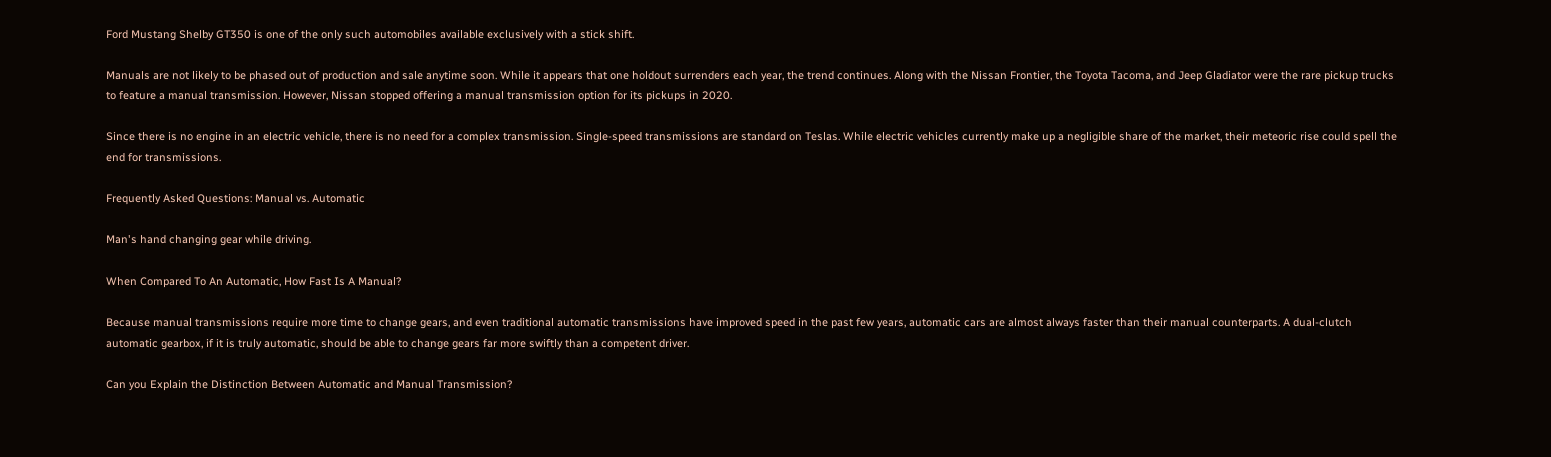Ford Mustang Shelby GT350 is one of the only such automobiles available exclusively with a stick shift.

Manuals are not likely to be phased out of production and sale anytime soon. While it appears that one holdout surrenders each year, the trend continues. Along with the Nissan Frontier, the Toyota Tacoma, and Jeep Gladiator were the rare pickup trucks to feature a manual transmission. However, Nissan stopped offering a manual transmission option for its pickups in 2020.

Since there is no engine in an electric vehicle, there is no need for a complex transmission. Single-speed transmissions are standard on Teslas. While electric vehicles currently make up a negligible share of the market, their meteoric rise could spell the end for transmissions.

Frequently Asked Questions: Manual vs. Automatic

Man's hand changing gear while driving.

When Compared To An Automatic, How Fast Is A Manual?

Because manual transmissions require more time to change gears, and even traditional automatic transmissions have improved speed in the past few years, automatic cars are almost always faster than their manual counterparts. A dual-clutch automatic gearbox, if it is truly automatic, should be able to change gears far more swiftly than a competent driver.

Can you Explain the Distinction Between Automatic and Manual Transmission?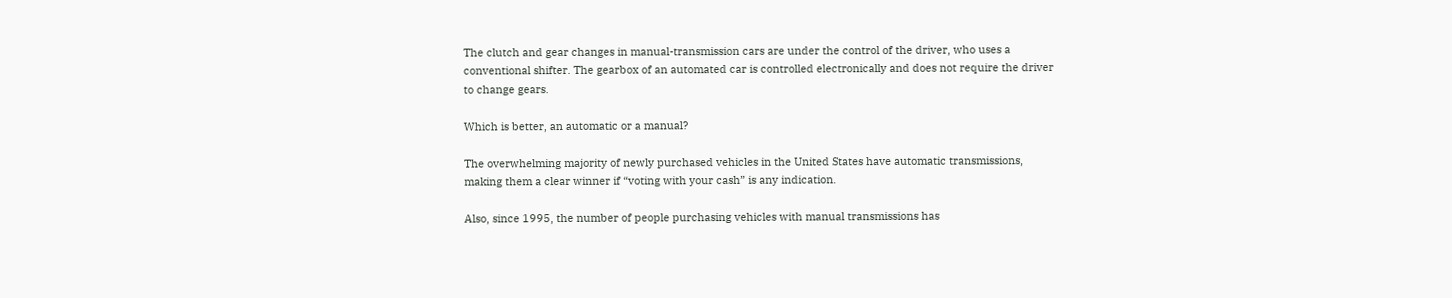The clutch and gear changes in manual-transmission cars are under the control of the driver, who uses a conventional shifter. The gearbox of an automated car is controlled electronically and does not require the driver to change gears.

Which is better, an automatic or a manual?

The overwhelming majority of newly purchased vehicles in the United States have automatic transmissions, making them a clear winner if “voting with your cash” is any indication.

Also, since 1995, the number of people purchasing vehicles with manual transmissions has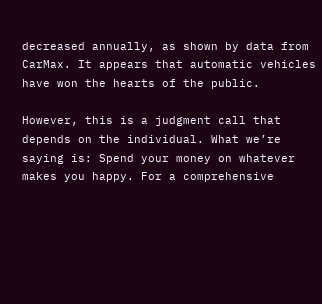decreased annually, as shown by data from CarMax. It appears that automatic vehicles have won the hearts of the public.

However, this is a judgment call that depends on the individual. What we’re saying is: Spend your money on whatever makes you happy. For a comprehensive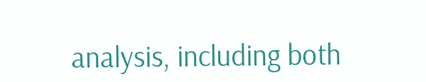analysis, including both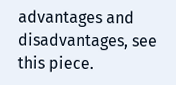advantages and disadvantages, see this piece.